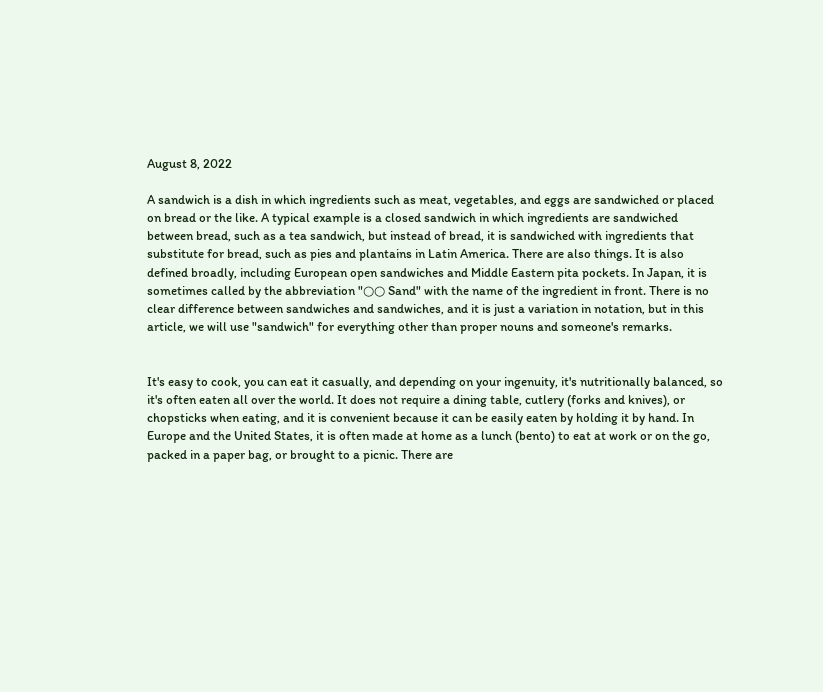August 8, 2022

A sandwich is a dish in which ingredients such as meat, vegetables, and eggs are sandwiched or placed on bread or the like. A typical example is a closed sandwich in which ingredients are sandwiched between bread, such as a tea sandwich, but instead of bread, it is sandwiched with ingredients that substitute for bread, such as pies and plantains in Latin America. There are also things. It is also defined broadly, including European open sandwiches and Middle Eastern pita pockets. In Japan, it is sometimes called by the abbreviation "○○ Sand" with the name of the ingredient in front. There is no clear difference between sandwiches and sandwiches, and it is just a variation in notation, but in this article, we will use "sandwich" for everything other than proper nouns and someone's remarks.


It's easy to cook, you can eat it casually, and depending on your ingenuity, it's nutritionally balanced, so it's often eaten all over the world. It does not require a dining table, cutlery (forks and knives), or chopsticks when eating, and it is convenient because it can be easily eaten by holding it by hand. In Europe and the United States, it is often made at home as a lunch (bento) to eat at work or on the go, packed in a paper bag, or brought to a picnic. There are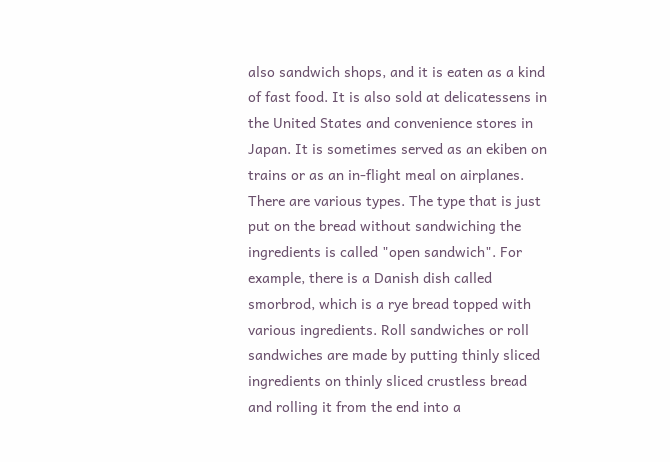also sandwich shops, and it is eaten as a kind of fast food. It is also sold at delicatessens in the United States and convenience stores in Japan. It is sometimes served as an ekiben on trains or as an in-flight meal on airplanes. There are various types. The type that is just put on the bread without sandwiching the ingredients is called "open sandwich". For example, there is a Danish dish called smorbrod, which is a rye bread topped with various ingredients. Roll sandwiches or roll sandwiches are made by putting thinly sliced ingredients on thinly sliced crustless bread and rolling it from the end into a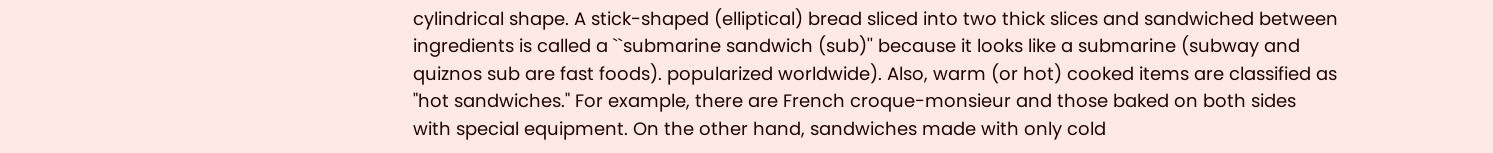cylindrical shape. A stick-shaped (elliptical) bread sliced into two thick slices and sandwiched between ingredients is called a ``submarine sandwich (sub)'' because it looks like a submarine (subway and quiznos sub are fast foods). popularized worldwide). Also, warm (or hot) cooked items are classified as "hot sandwiches." For example, there are French croque-monsieur and those baked on both sides with special equipment. On the other hand, sandwiches made with only cold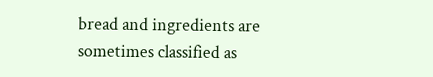bread and ingredients are sometimes classified as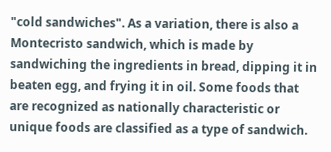"cold sandwiches". As a variation, there is also a Montecristo sandwich, which is made by sandwiching the ingredients in bread, dipping it in beaten egg, and frying it in oil. Some foods that are recognized as nationally characteristic or unique foods are classified as a type of sandwich.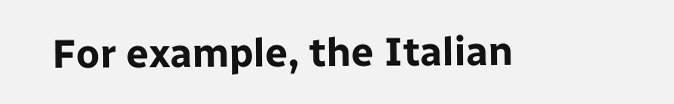For example, the Italian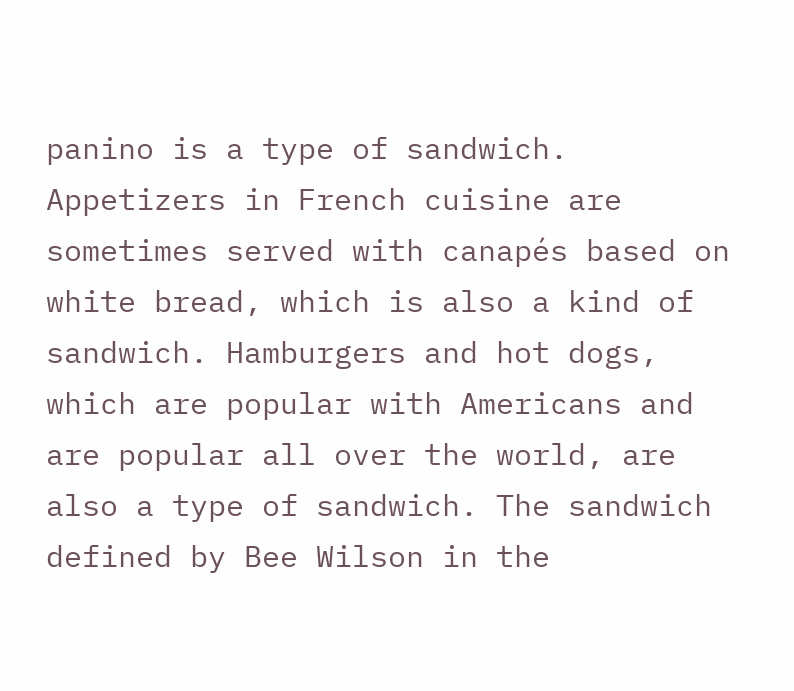panino is a type of sandwich. Appetizers in French cuisine are sometimes served with canapés based on white bread, which is also a kind of sandwich. Hamburgers and hot dogs, which are popular with Americans and are popular all over the world, are also a type of sandwich. The sandwich defined by Bee Wilson in the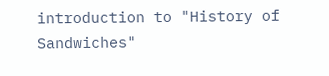introduction to "History of Sandwiches"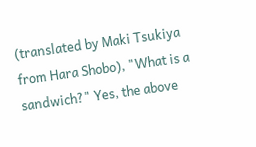(translated by Maki Tsukiya from Hara Shobo), "What is a sandwich?" Yes, the above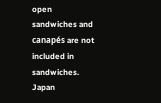open sandwiches and canapés are not included in sandwiches. Japan